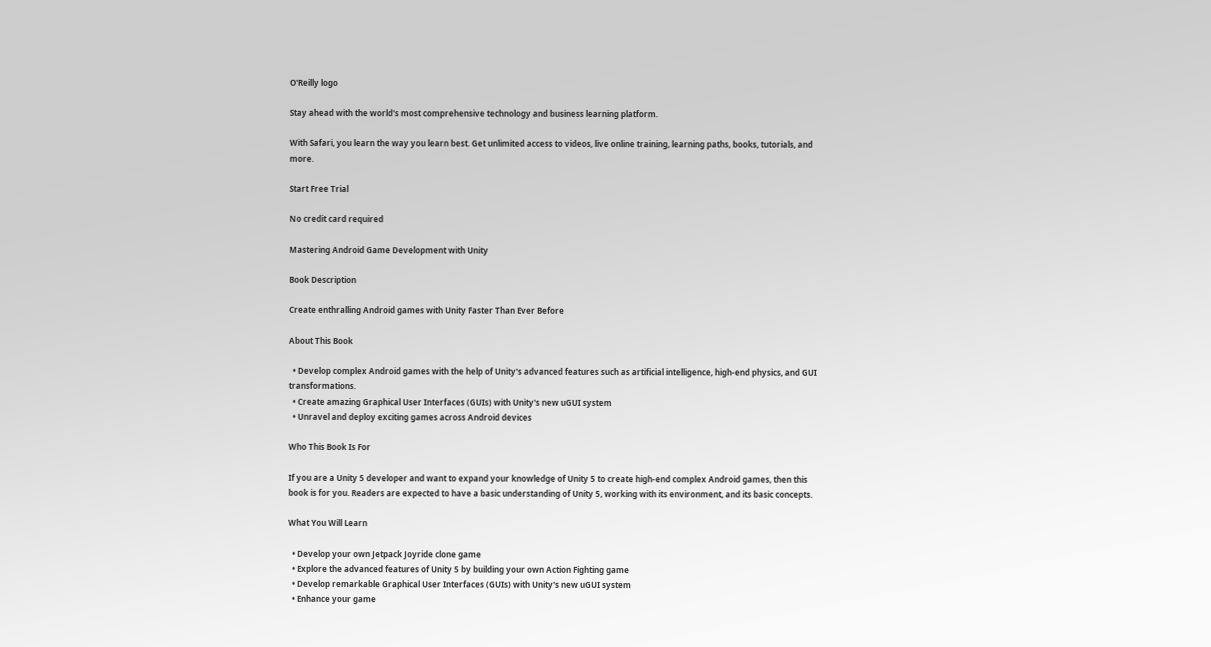O'Reilly logo

Stay ahead with the world's most comprehensive technology and business learning platform.

With Safari, you learn the way you learn best. Get unlimited access to videos, live online training, learning paths, books, tutorials, and more.

Start Free Trial

No credit card required

Mastering Android Game Development with Unity

Book Description

Create enthralling Android games with Unity Faster Than Ever Before

About This Book

  • Develop complex Android games with the help of Unity's advanced features such as artificial intelligence, high-end physics, and GUI transformations.
  • Create amazing Graphical User Interfaces (GUIs) with Unity's new uGUI system
  • Unravel and deploy exciting games across Android devices

Who This Book Is For

If you are a Unity 5 developer and want to expand your knowledge of Unity 5 to create high-end complex Android games, then this book is for you. Readers are expected to have a basic understanding of Unity 5, working with its environment, and its basic concepts.

What You Will Learn

  • Develop your own Jetpack Joyride clone game
  • Explore the advanced features of Unity 5 by building your own Action Fighting game
  • Develop remarkable Graphical User Interfaces (GUIs) with Unity's new uGUI system
  • Enhance your game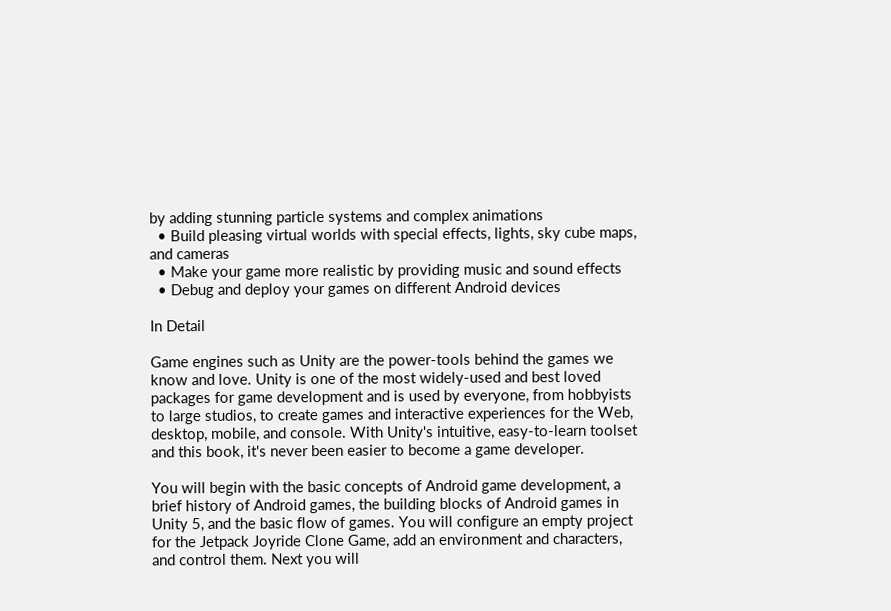by adding stunning particle systems and complex animations
  • Build pleasing virtual worlds with special effects, lights, sky cube maps, and cameras
  • Make your game more realistic by providing music and sound effects
  • Debug and deploy your games on different Android devices

In Detail

Game engines such as Unity are the power-tools behind the games we know and love. Unity is one of the most widely-used and best loved packages for game development and is used by everyone, from hobbyists to large studios, to create games and interactive experiences for the Web, desktop, mobile, and console. With Unity's intuitive, easy-to-learn toolset and this book, it's never been easier to become a game developer.

You will begin with the basic concepts of Android game development, a brief history of Android games, the building blocks of Android games in Unity 5, and the basic flow of games. You will configure an empty project for the Jetpack Joyride Clone Game, add an environment and characters, and control them. Next you will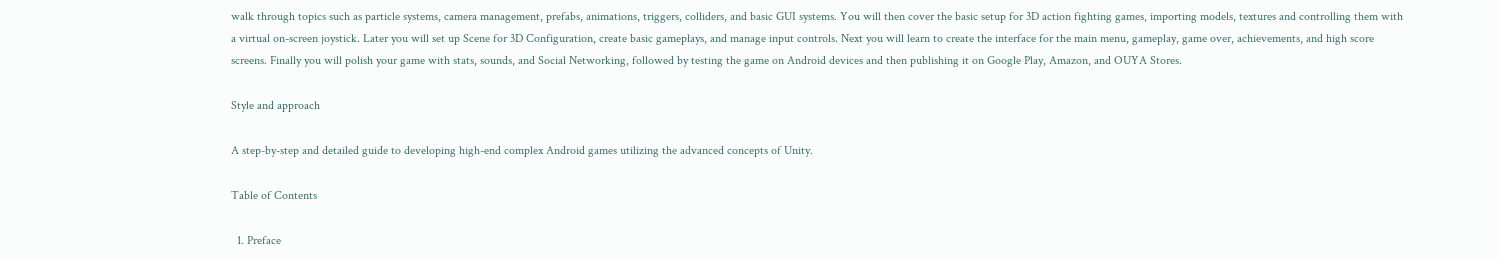walk through topics such as particle systems, camera management, prefabs, animations, triggers, colliders, and basic GUI systems. You will then cover the basic setup for 3D action fighting games, importing models, textures and controlling them with a virtual on-screen joystick. Later you will set up Scene for 3D Configuration, create basic gameplays, and manage input controls. Next you will learn to create the interface for the main menu, gameplay, game over, achievements, and high score screens. Finally you will polish your game with stats, sounds, and Social Networking, followed by testing the game on Android devices and then publishing it on Google Play, Amazon, and OUYA Stores.

Style and approach

A step-by-step and detailed guide to developing high-end complex Android games utilizing the advanced concepts of Unity.

Table of Contents

  1. Preface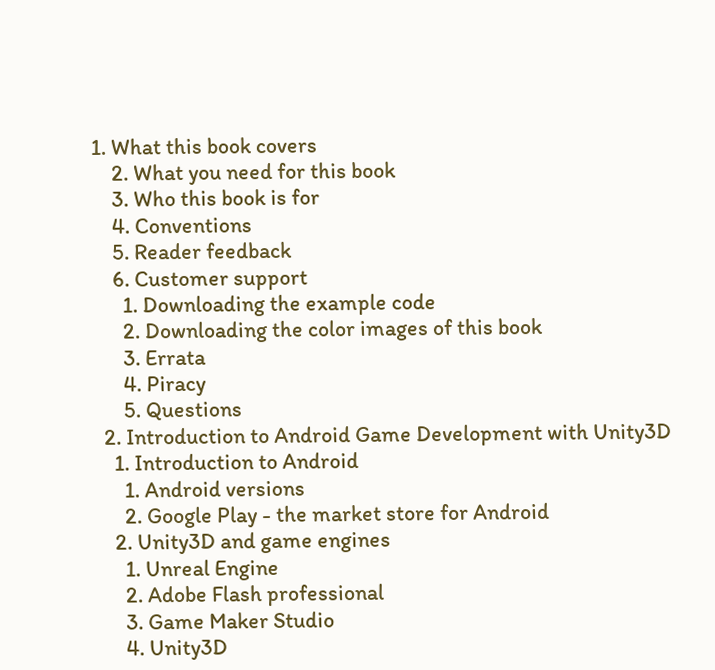1. What this book covers
    2. What you need for this book
    3. Who this book is for
    4. Conventions
    5. Reader feedback
    6. Customer support
      1. Downloading the example code
      2. Downloading the color images of this book
      3. Errata
      4. Piracy
      5. Questions
  2. Introduction to Android Game Development with Unity3D
    1. Introduction to Android
      1. Android versions
      2. Google Play - the market store for Android
    2. Unity3D and game engines
      1. Unreal Engine
      2. Adobe Flash professional
      3. Game Maker Studio
      4. Unity3D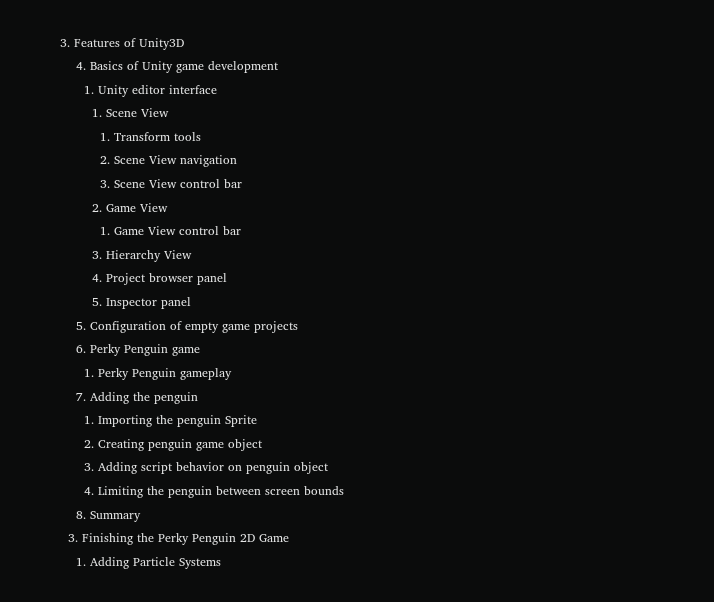3. Features of Unity3D
    4. Basics of Unity game development
      1. Unity editor interface
        1. Scene View
          1. Transform tools
          2. Scene View navigation
          3. Scene View control bar
        2. Game View
          1. Game View control bar
        3. Hierarchy View
        4. Project browser panel
        5. Inspector panel
    5. Configuration of empty game projects
    6. Perky Penguin game
      1. Perky Penguin gameplay
    7. Adding the penguin
      1. Importing the penguin Sprite
      2. Creating penguin game object
      3. Adding script behavior on penguin object
      4. Limiting the penguin between screen bounds
    8. Summary
  3. Finishing the Perky Penguin 2D Game
    1. Adding Particle Systems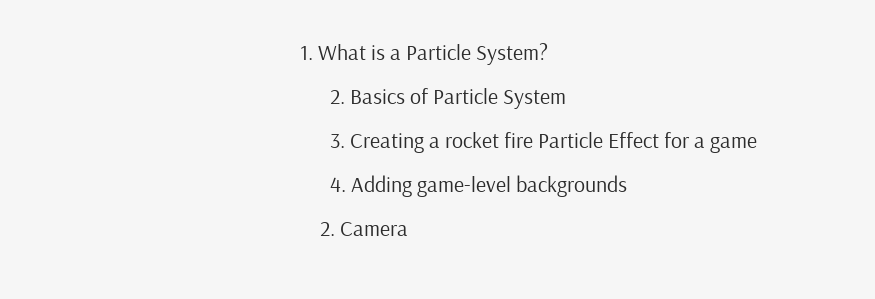1. What is a Particle System?
      2. Basics of Particle System
      3. Creating a rocket fire Particle Effect for a game
      4. Adding game-level backgrounds
    2. Camera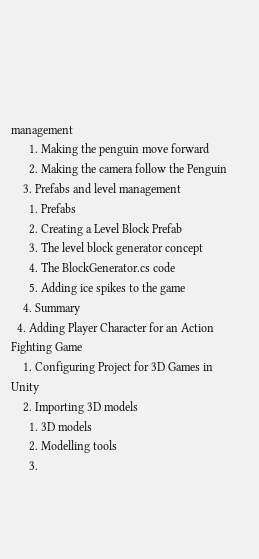management
      1. Making the penguin move forward
      2. Making the camera follow the Penguin
    3. Prefabs and level management
      1. Prefabs
      2. Creating a Level Block Prefab
      3. The level block generator concept
      4. The BlockGenerator.cs code
      5. Adding ice spikes to the game
    4. Summary
  4. Adding Player Character for an Action Fighting Game
    1. Configuring Project for 3D Games in Unity
    2. Importing 3D models
      1. 3D models
      2. Modelling tools
      3.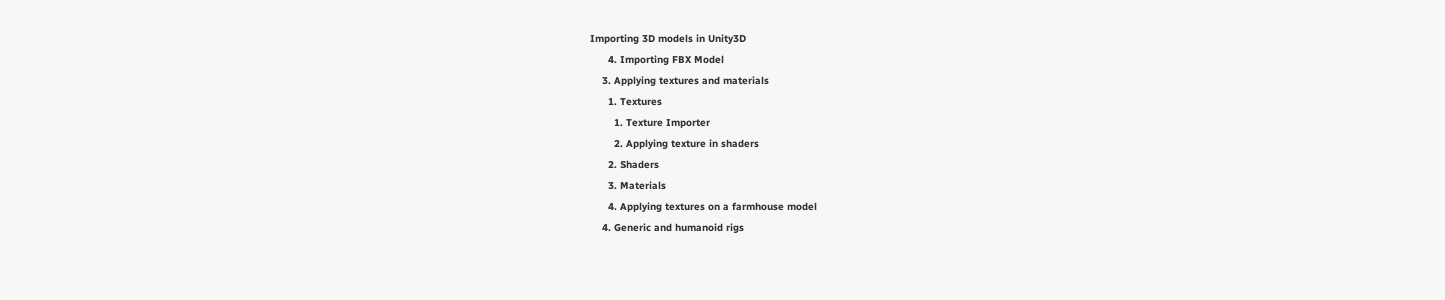Importing 3D models in Unity3D
      4. Importing FBX Model
    3. Applying textures and materials
      1. Textures
        1. Texture Importer
        2. Applying texture in shaders
      2. Shaders
      3. Materials
      4. Applying textures on a farmhouse model
    4. Generic and humanoid rigs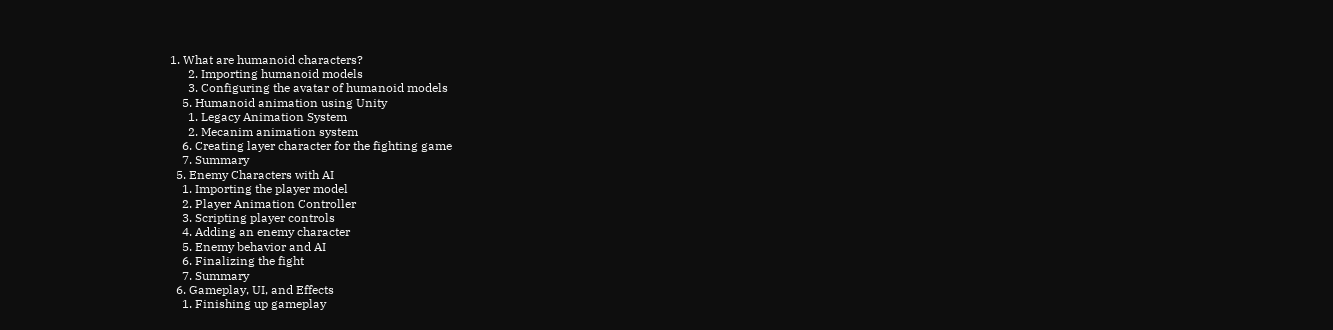1. What are humanoid characters?
      2. Importing humanoid models
      3. Configuring the avatar of humanoid models
    5. Humanoid animation using Unity
      1. Legacy Animation System
      2. Mecanim animation system
    6. Creating layer character for the fighting game
    7. Summary
  5. Enemy Characters with AI
    1. Importing the player model
    2. Player Animation Controller
    3. Scripting player controls
    4. Adding an enemy character
    5. Enemy behavior and AI
    6. Finalizing the fight
    7. Summary
  6. Gameplay, UI, and Effects
    1. Finishing up gameplay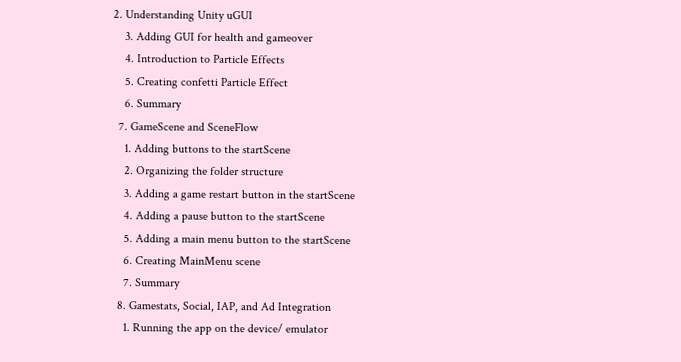2. Understanding Unity uGUI
    3. Adding GUI for health and gameover
    4. Introduction to Particle Effects
    5. Creating confetti Particle Effect
    6. Summary
  7. GameScene and SceneFlow
    1. Adding buttons to the startScene
    2. Organizing the folder structure
    3. Adding a game restart button in the startScene
    4. Adding a pause button to the startScene
    5. Adding a main menu button to the startScene
    6. Creating MainMenu scene
    7. Summary
  8. Gamestats, Social, IAP, and Ad Integration
    1. Running the app on the device/ emulator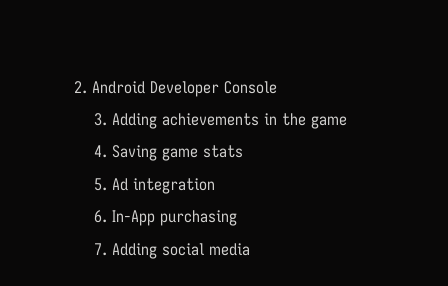2. Android Developer Console
    3. Adding achievements in the game
    4. Saving game stats
    5. Ad integration
    6. In-App purchasing
    7. Adding social media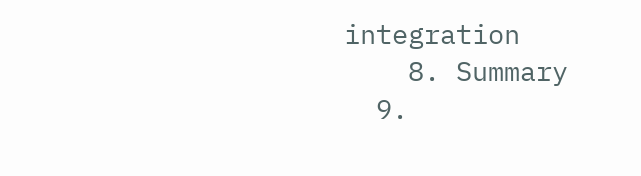integration
    8. Summary
  9.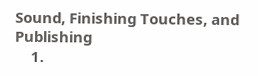Sound, Finishing Touches, and Publishing
    1.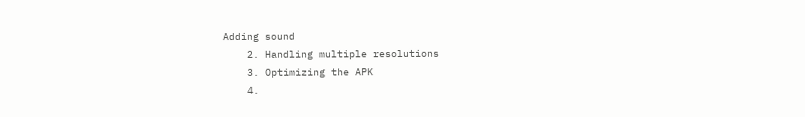Adding sound
    2. Handling multiple resolutions
    3. Optimizing the APK
    4.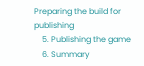Preparing the build for publishing
    5. Publishing the game
    6. Summary